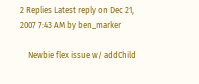2 Replies Latest reply on Dec 21, 2007 7:43 AM by ben_marker

    Newbie flex issue w/ addChild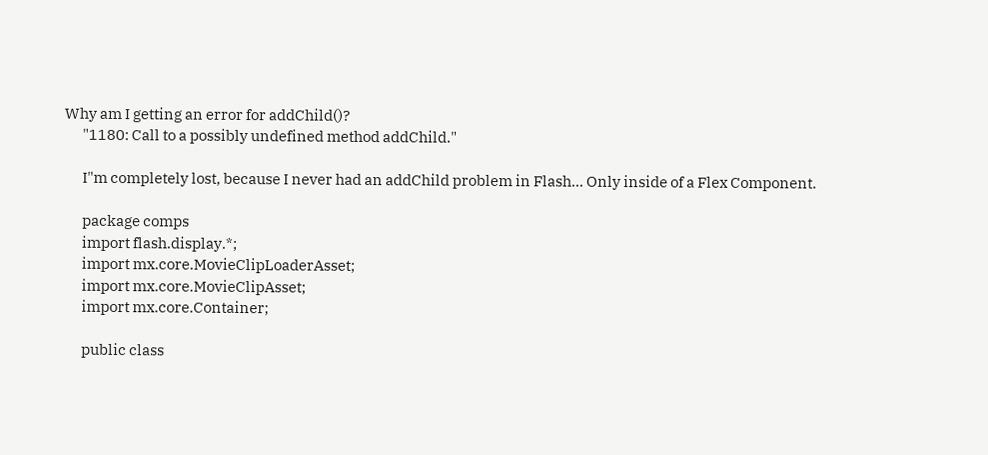Why am I getting an error for addChild()?
      "1180: Call to a possibly undefined method addChild."

      I"m completely lost, because I never had an addChild problem in Flash... Only inside of a Flex Component.

      package comps
      import flash.display.*;
      import mx.core.MovieClipLoaderAsset;
      import mx.core.MovieClipAsset;
      import mx.core.Container;

      public class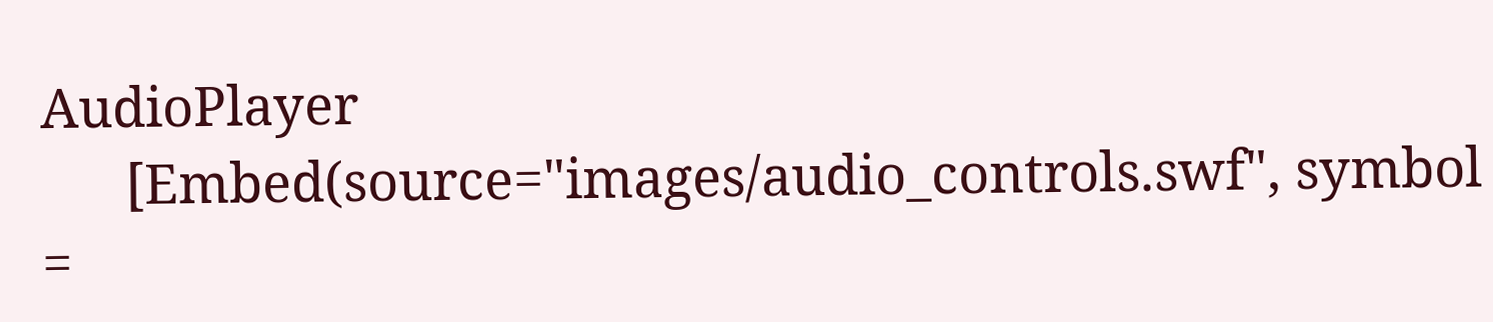AudioPlayer
      [Embed(source="images/audio_controls.swf", symbol =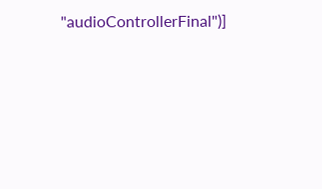"audioControllerFinal")]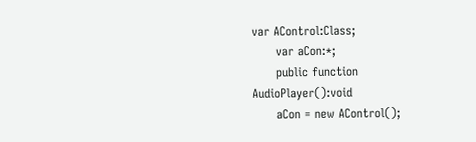var AControl:Class;
      var aCon:*;
      public function AudioPlayer():void
      aCon = new AControl();